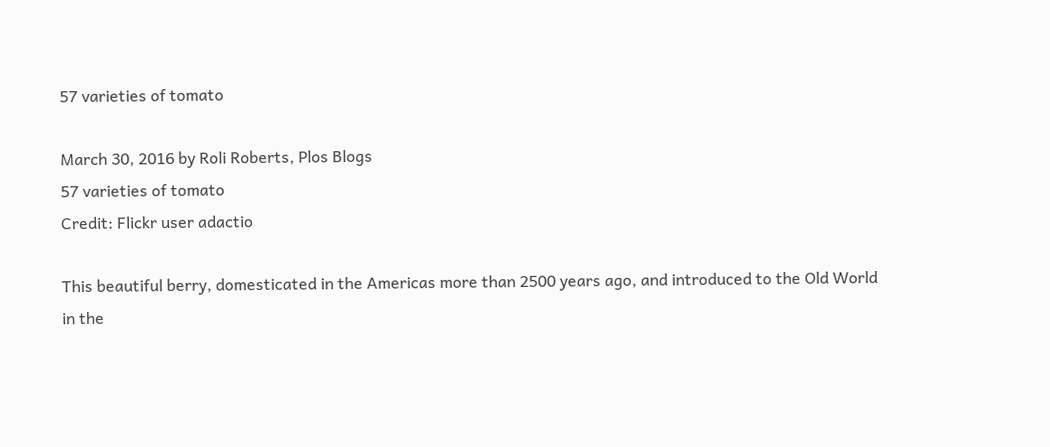57 varieties of tomato

March 30, 2016 by Roli Roberts, Plos Blogs
57 varieties of tomato
Credit: Flickr user adactio

This beautiful berry, domesticated in the Americas more than 2500 years ago, and introduced to the Old World in the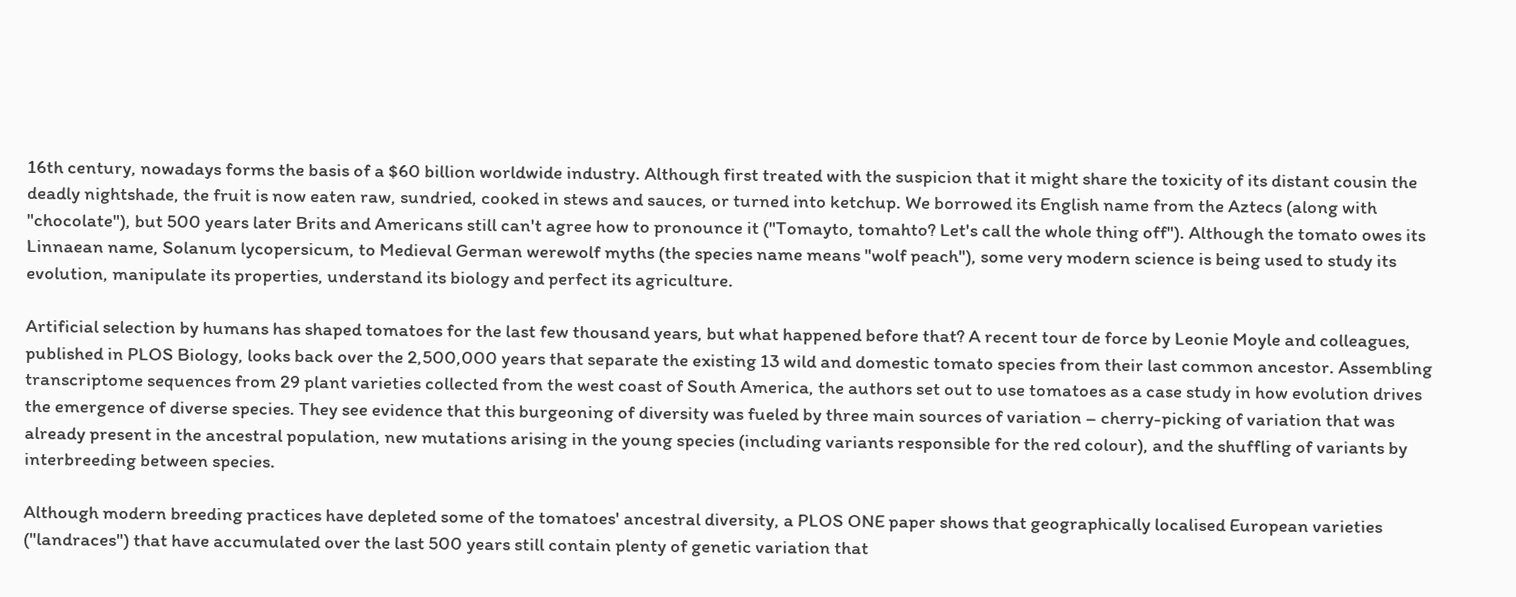16th century, nowadays forms the basis of a $60 billion worldwide industry. Although first treated with the suspicion that it might share the toxicity of its distant cousin the deadly nightshade, the fruit is now eaten raw, sundried, cooked in stews and sauces, or turned into ketchup. We borrowed its English name from the Aztecs (along with "chocolate"), but 500 years later Brits and Americans still can't agree how to pronounce it ("Tomayto, tomahto? Let's call the whole thing off"). Although the tomato owes its Linnaean name, Solanum lycopersicum, to Medieval German werewolf myths (the species name means "wolf peach"), some very modern science is being used to study its evolution, manipulate its properties, understand its biology and perfect its agriculture.

Artificial selection by humans has shaped tomatoes for the last few thousand years, but what happened before that? A recent tour de force by Leonie Moyle and colleagues, published in PLOS Biology, looks back over the 2,500,000 years that separate the existing 13 wild and domestic tomato species from their last common ancestor. Assembling transcriptome sequences from 29 plant varieties collected from the west coast of South America, the authors set out to use tomatoes as a case study in how evolution drives the emergence of diverse species. They see evidence that this burgeoning of diversity was fueled by three main sources of variation – cherry-picking of variation that was already present in the ancestral population, new mutations arising in the young species (including variants responsible for the red colour), and the shuffling of variants by interbreeding between species.

Although modern breeding practices have depleted some of the tomatoes' ancestral diversity, a PLOS ONE paper shows that geographically localised European varieties ("landraces") that have accumulated over the last 500 years still contain plenty of genetic variation that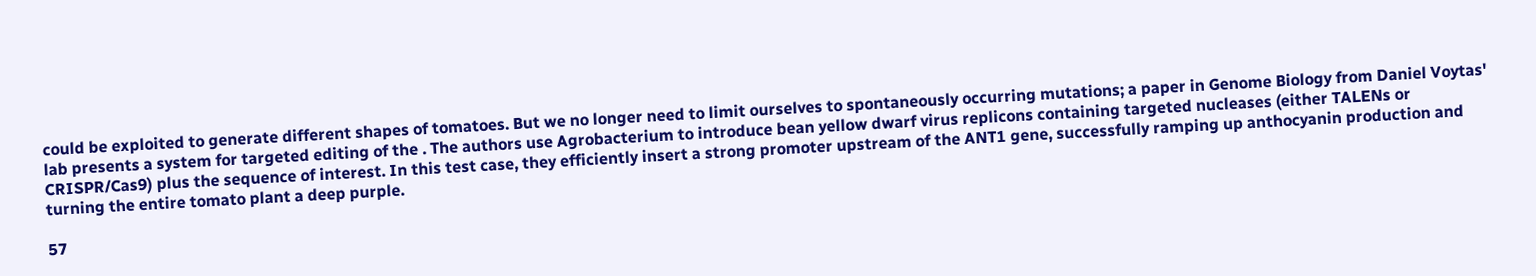could be exploited to generate different shapes of tomatoes. But we no longer need to limit ourselves to spontaneously occurring mutations; a paper in Genome Biology from Daniel Voytas' lab presents a system for targeted editing of the . The authors use Agrobacterium to introduce bean yellow dwarf virus replicons containing targeted nucleases (either TALENs or CRISPR/Cas9) plus the sequence of interest. In this test case, they efficiently insert a strong promoter upstream of the ANT1 gene, successfully ramping up anthocyanin production and turning the entire tomato plant a deep purple.

57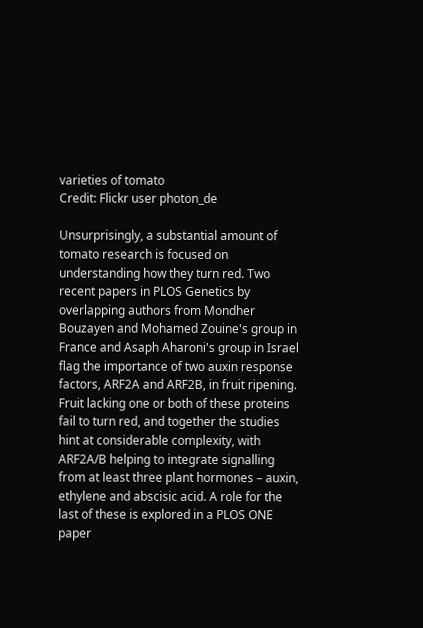varieties of tomato
Credit: Flickr user photon_de

Unsurprisingly, a substantial amount of tomato research is focused on understanding how they turn red. Two recent papers in PLOS Genetics by overlapping authors from Mondher Bouzayen and Mohamed Zouine's group in France and Asaph Aharoni's group in Israel flag the importance of two auxin response factors, ARF2A and ARF2B, in fruit ripening. Fruit lacking one or both of these proteins fail to turn red, and together the studies hint at considerable complexity, with ARF2A/B helping to integrate signalling from at least three plant hormones – auxin, ethylene and abscisic acid. A role for the last of these is explored in a PLOS ONE paper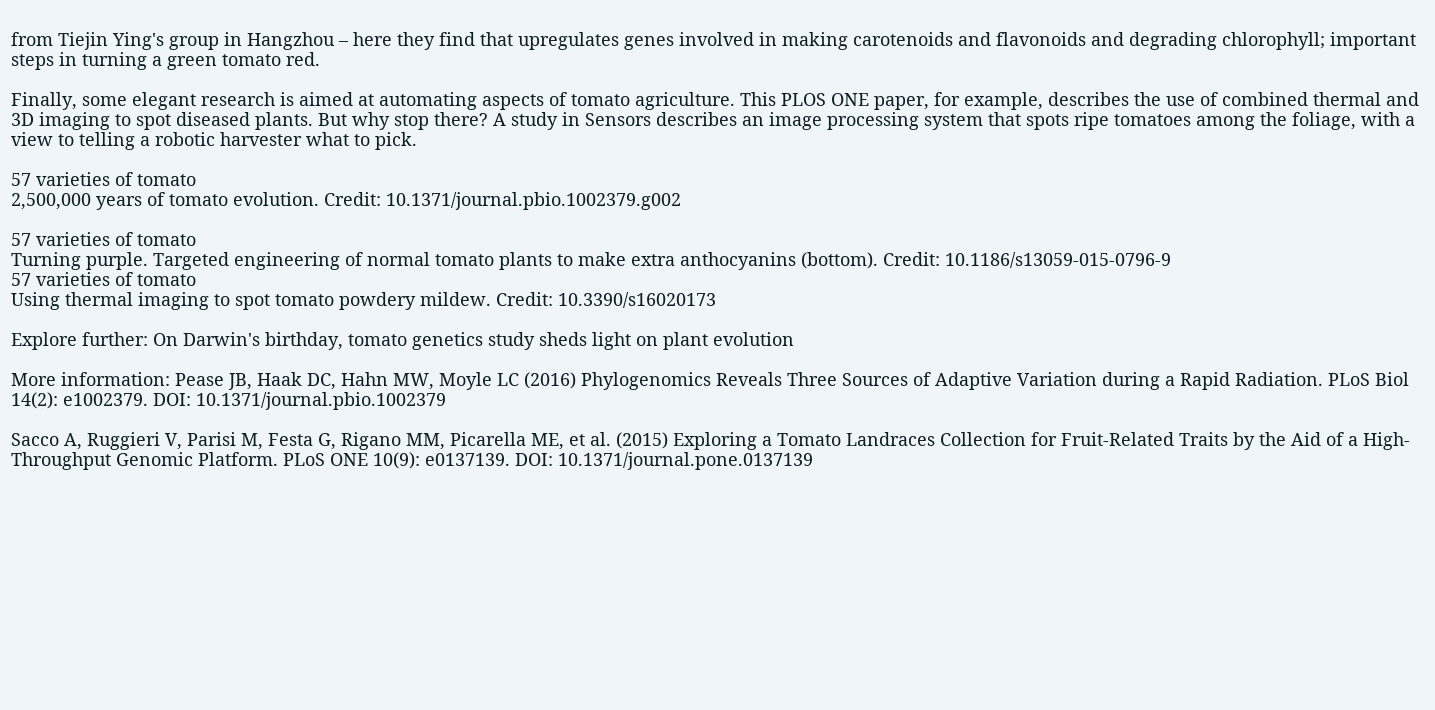from Tiejin Ying's group in Hangzhou – here they find that upregulates genes involved in making carotenoids and flavonoids and degrading chlorophyll; important steps in turning a green tomato red.

Finally, some elegant research is aimed at automating aspects of tomato agriculture. This PLOS ONE paper, for example, describes the use of combined thermal and 3D imaging to spot diseased plants. But why stop there? A study in Sensors describes an image processing system that spots ripe tomatoes among the foliage, with a view to telling a robotic harvester what to pick.

57 varieties of tomato
2,500,000 years of tomato evolution. Credit: 10.1371/journal.pbio.1002379.g002

57 varieties of tomato
Turning purple. Targeted engineering of normal tomato plants to make extra anthocyanins (bottom). Credit: 10.1186/s13059-015-0796-9
57 varieties of tomato
Using thermal imaging to spot tomato powdery mildew. Credit: 10.3390/s16020173

Explore further: On Darwin's birthday, tomato genetics study sheds light on plant evolution

More information: Pease JB, Haak DC, Hahn MW, Moyle LC (2016) Phylogenomics Reveals Three Sources of Adaptive Variation during a Rapid Radiation. PLoS Biol 14(2): e1002379. DOI: 10.1371/journal.pbio.1002379

Sacco A, Ruggieri V, Parisi M, Festa G, Rigano MM, Picarella ME, et al. (2015) Exploring a Tomato Landraces Collection for Fruit-Related Traits by the Aid of a High-Throughput Genomic Platform. PLoS ONE 10(9): e0137139. DOI: 10.1371/journal.pone.0137139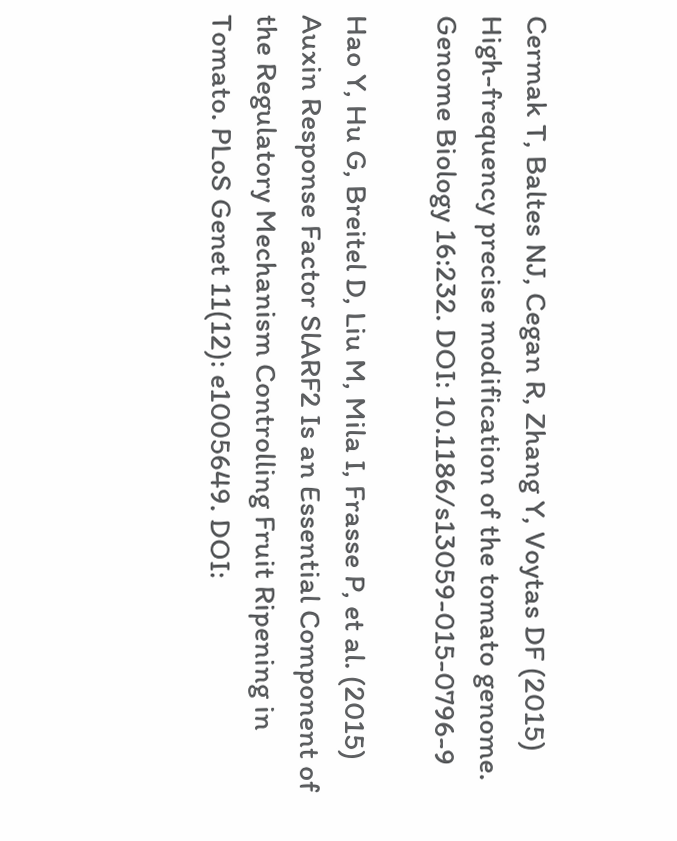Cermak T, Baltes NJ, Cegan R, Zhang Y, Voytas DF (2015) High-frequency precise modification of the tomato genome. Genome Biology 16:232. DOI: 10.1186/s13059-015-0796-9

Hao Y, Hu G, Breitel D, Liu M, Mila I, Frasse P, et al. (2015) Auxin Response Factor SlARF2 Is an Essential Component of the Regulatory Mechanism Controlling Fruit Ripening in Tomato. PLoS Genet 11(12): e1005649. DOI: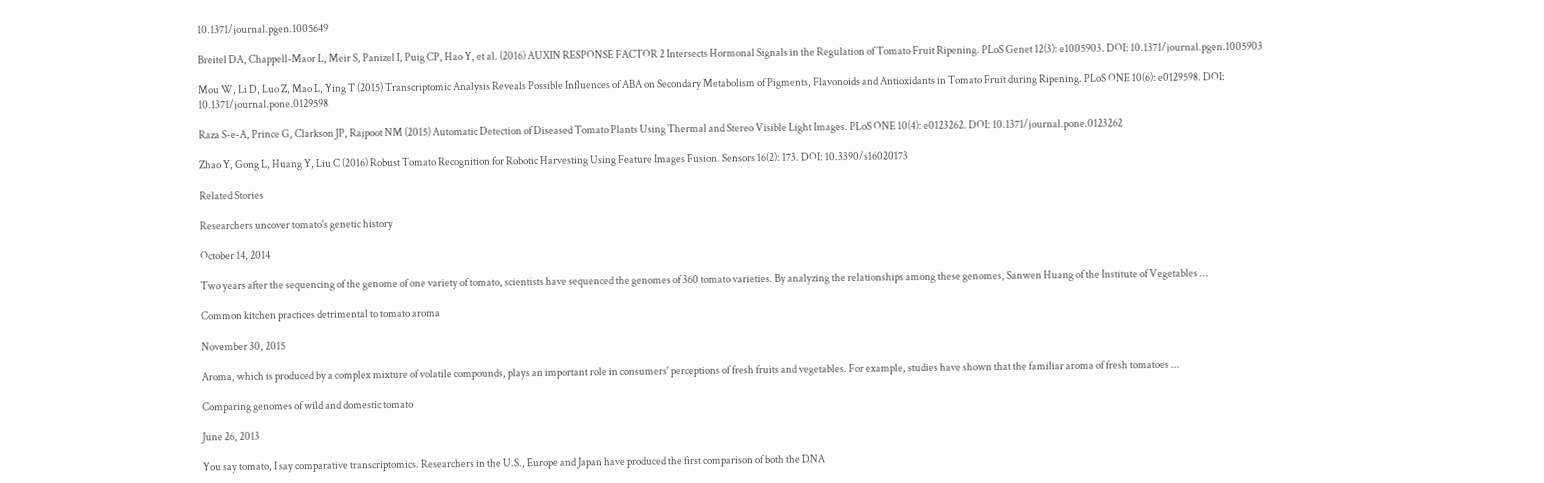10.1371/journal.pgen.1005649

Breitel DA, Chappell-Maor L, Meir S, Panizel I, Puig CP, Hao Y, et al. (2016) AUXIN RESPONSE FACTOR 2 Intersects Hormonal Signals in the Regulation of Tomato Fruit Ripening. PLoS Genet 12(3): e1005903. DOI: 10.1371/journal.pgen.1005903

Mou W, Li D, Luo Z, Mao L, Ying T (2015) Transcriptomic Analysis Reveals Possible Influences of ABA on Secondary Metabolism of Pigments, Flavonoids and Antioxidants in Tomato Fruit during Ripening. PLoS ONE 10(6): e0129598. DOI: 10.1371/journal.pone.0129598

Raza S-e-A, Prince G, Clarkson JP, Rajpoot NM (2015) Automatic Detection of Diseased Tomato Plants Using Thermal and Stereo Visible Light Images. PLoS ONE 10(4): e0123262. DOI: 10.1371/journal.pone.0123262

Zhao Y, Gong L, Huang Y, Liu C (2016) Robust Tomato Recognition for Robotic Harvesting Using Feature Images Fusion. Sensors 16(2): 173. DOI: 10.3390/s16020173

Related Stories

Researchers uncover tomato's genetic history

October 14, 2014

Two years after the sequencing of the genome of one variety of tomato, scientists have sequenced the genomes of 360 tomato varieties. By analyzing the relationships among these genomes, Sanwen Huang of the Institute of Vegetables ...

Common kitchen practices detrimental to tomato aroma

November 30, 2015

Aroma, which is produced by a complex mixture of volatile compounds, plays an important role in consumers' perceptions of fresh fruits and vegetables. For example, studies have shown that the familiar aroma of fresh tomatoes ...

Comparing genomes of wild and domestic tomato

June 26, 2013

You say tomato, I say comparative transcriptomics. Researchers in the U.S., Europe and Japan have produced the first comparison of both the DNA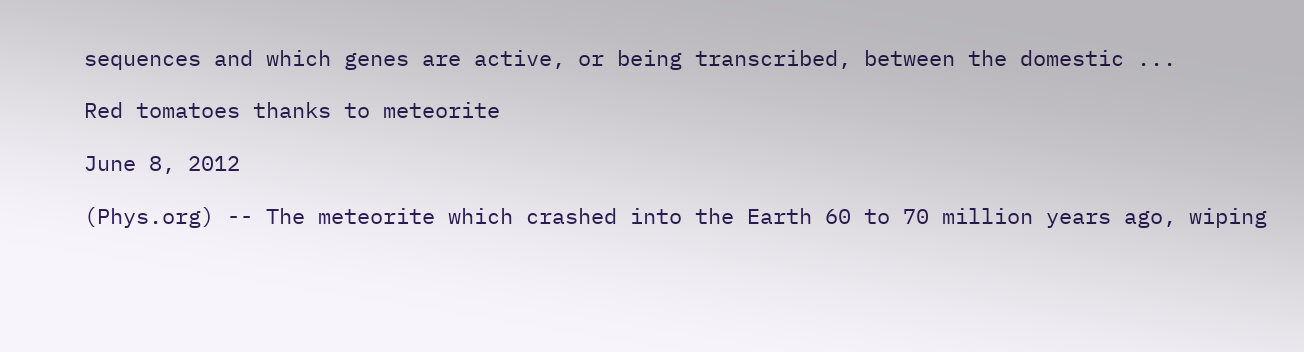sequences and which genes are active, or being transcribed, between the domestic ...

Red tomatoes thanks to meteorite

June 8, 2012

(Phys.org) -- The meteorite which crashed into the Earth 60 to 70 million years ago, wiping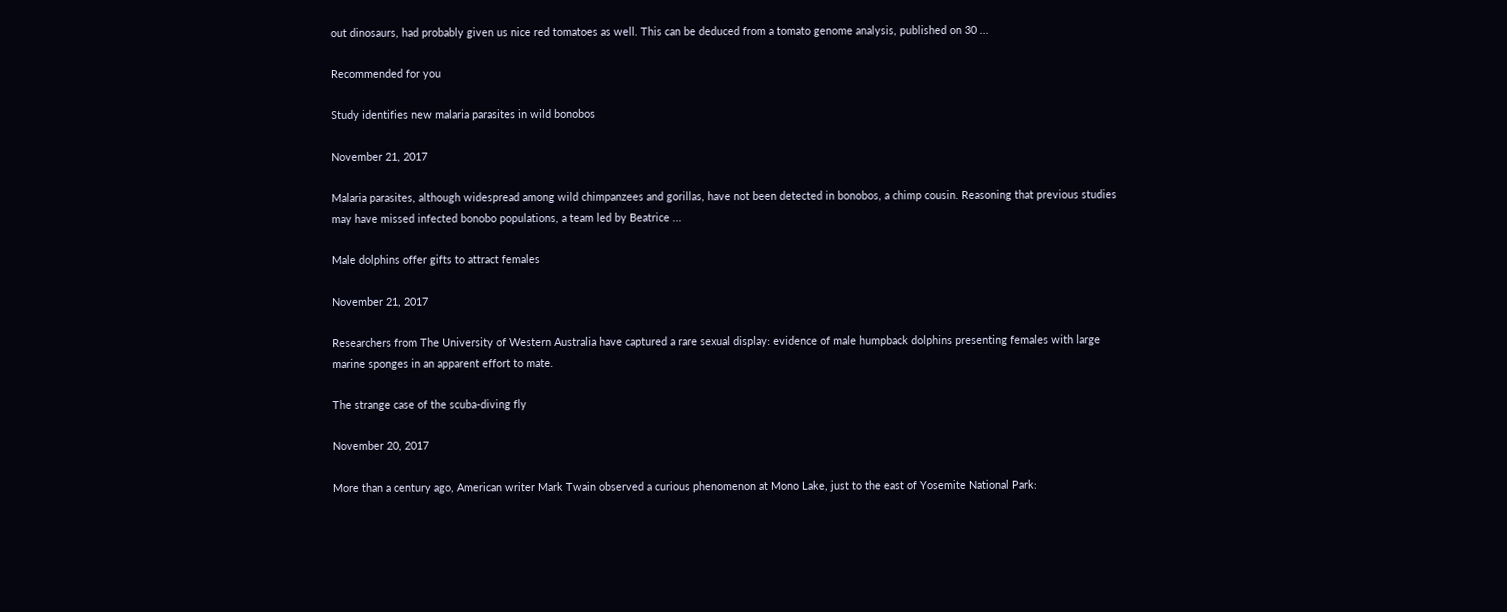out dinosaurs, had probably given us nice red tomatoes as well. This can be deduced from a tomato genome analysis, published on 30 ...

Recommended for you

Study identifies new malaria parasites in wild bonobos

November 21, 2017

Malaria parasites, although widespread among wild chimpanzees and gorillas, have not been detected in bonobos, a chimp cousin. Reasoning that previous studies may have missed infected bonobo populations, a team led by Beatrice ...

Male dolphins offer gifts to attract females

November 21, 2017

Researchers from The University of Western Australia have captured a rare sexual display: evidence of male humpback dolphins presenting females with large marine sponges in an apparent effort to mate.

The strange case of the scuba-diving fly

November 20, 2017

More than a century ago, American writer Mark Twain observed a curious phenomenon at Mono Lake, just to the east of Yosemite National Park: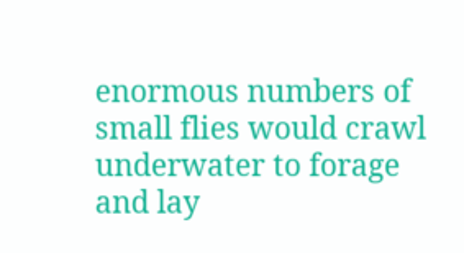enormous numbers of small flies would crawl underwater to forage and lay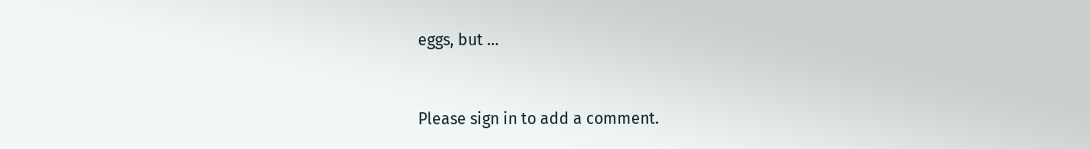eggs, but ...


Please sign in to add a comment.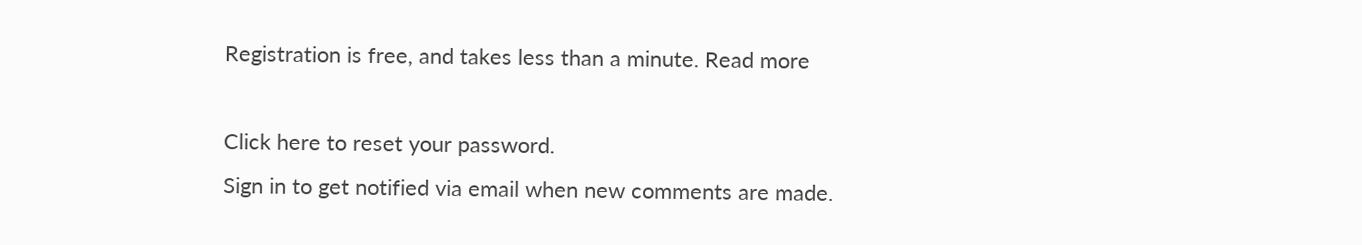Registration is free, and takes less than a minute. Read more

Click here to reset your password.
Sign in to get notified via email when new comments are made.